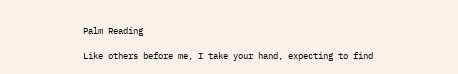Palm Reading

Like others before me, I take your hand, expecting to find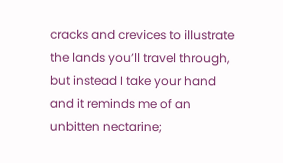cracks and crevices to illustrate the lands you’ll travel through,
but instead I take your hand and it reminds me of an unbitten nectarine;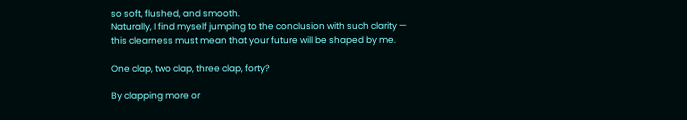so soft, flushed, and smooth.
Naturally, I find myself jumping to the conclusion with such clarity —
this clearness must mean that your future will be shaped by me.

One clap, two clap, three clap, forty?

By clapping more or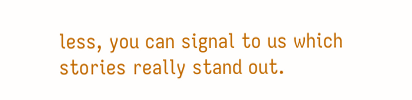less, you can signal to us which stories really stand out.